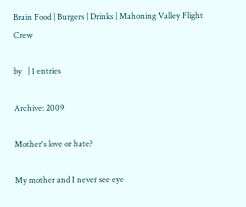Brain Food | Burgers | Drinks | Mahoning Valley Flight Crew

by   | 1 entries

Archive: 2009

Mother's love or hate?

My mother and I never see eye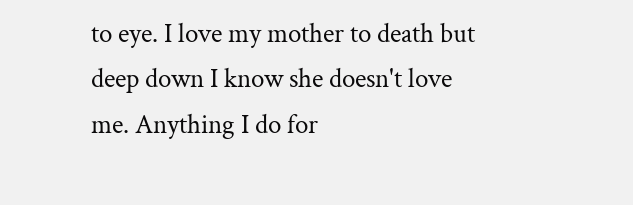to eye. I love my mother to death but deep down I know she doesn't love me. Anything I do for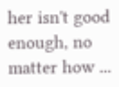her isn't good enough, no matter how ...